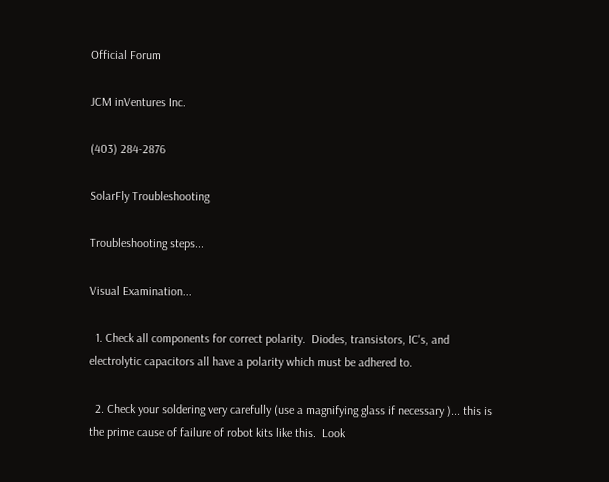Official Forum

JCM inVentures Inc.

(403) 284-2876

SolarFly Troubleshooting

Troubleshooting steps...

Visual Examination...

  1. Check all components for correct polarity.  Diodes, transistors, IC's, and electrolytic capacitors all have a polarity which must be adhered to.

  2. Check your soldering very carefully (use a magnifying glass if necessary )... this is the prime cause of failure of robot kits like this.  Look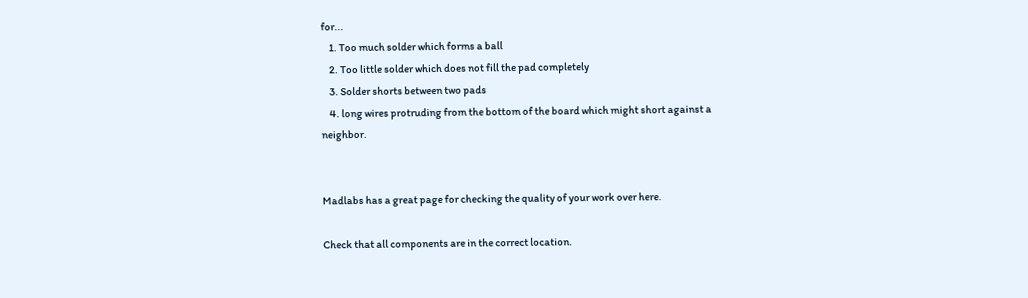for...
    1. Too much solder which forms a ball
    2. Too little solder which does not fill the pad completely
    3. Solder shorts between two pads
    4. long wires protruding from the bottom of the board which might short against a neighbor.


Madlabs has a great page for checking the quality of your work over here.

Check that all components are in the correct location.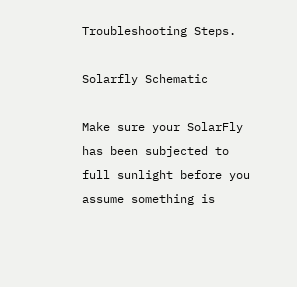Troubleshooting Steps.

Solarfly Schematic

Make sure your SolarFly has been subjected to full sunlight before you assume something is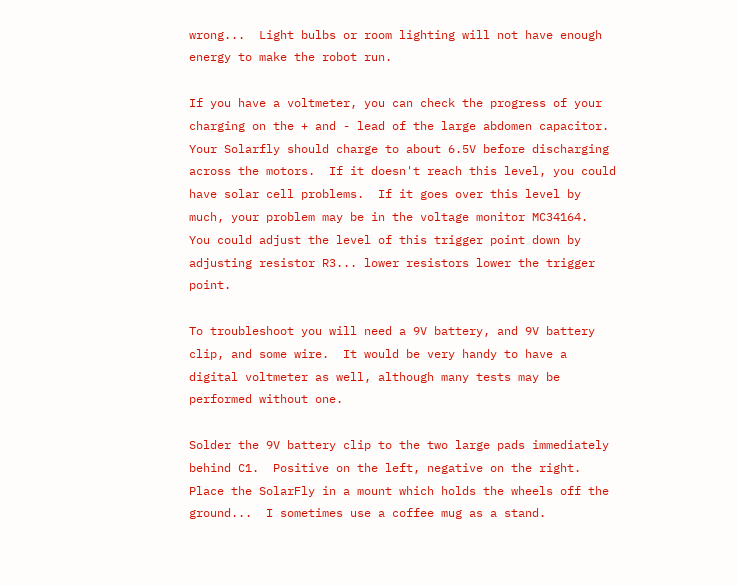wrong...  Light bulbs or room lighting will not have enough energy to make the robot run.

If you have a voltmeter, you can check the progress of your charging on the + and - lead of the large abdomen capacitor.  Your Solarfly should charge to about 6.5V before discharging across the motors.  If it doesn't reach this level, you could have solar cell problems.  If it goes over this level by much, your problem may be in the voltage monitor MC34164.  You could adjust the level of this trigger point down by adjusting resistor R3... lower resistors lower the trigger point.

To troubleshoot you will need a 9V battery, and 9V battery clip, and some wire.  It would be very handy to have a digital voltmeter as well, although many tests may be performed without one.

Solder the 9V battery clip to the two large pads immediately behind C1.  Positive on the left, negative on the right.  Place the SolarFly in a mount which holds the wheels off the ground...  I sometimes use a coffee mug as a stand.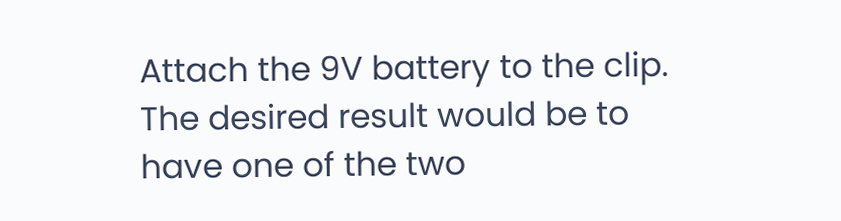Attach the 9V battery to the clip.  The desired result would be to have one of the two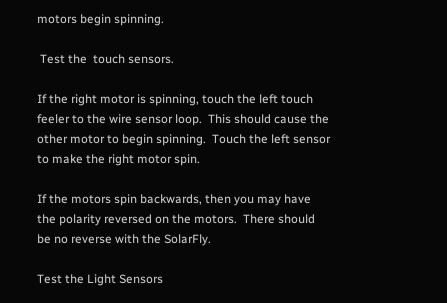motors begin spinning.

 Test the  touch sensors.

If the right motor is spinning, touch the left touch feeler to the wire sensor loop.  This should cause the other motor to begin spinning.  Touch the left sensor to make the right motor spin.

If the motors spin backwards, then you may have the polarity reversed on the motors.  There should be no reverse with the SolarFly.

Test the Light Sensors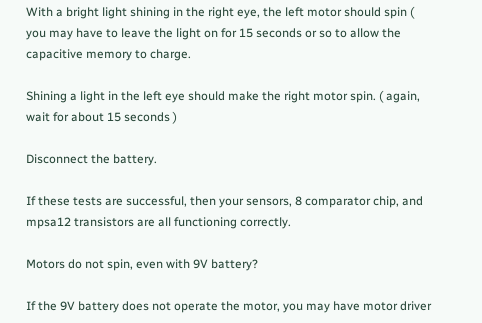With a bright light shining in the right eye, the left motor should spin ( you may have to leave the light on for 15 seconds or so to allow the capacitive memory to charge.

Shining a light in the left eye should make the right motor spin. ( again, wait for about 15 seconds )

Disconnect the battery.

If these tests are successful, then your sensors, 8 comparator chip, and mpsa12 transistors are all functioning correctly.

Motors do not spin, even with 9V battery?

If the 9V battery does not operate the motor, you may have motor driver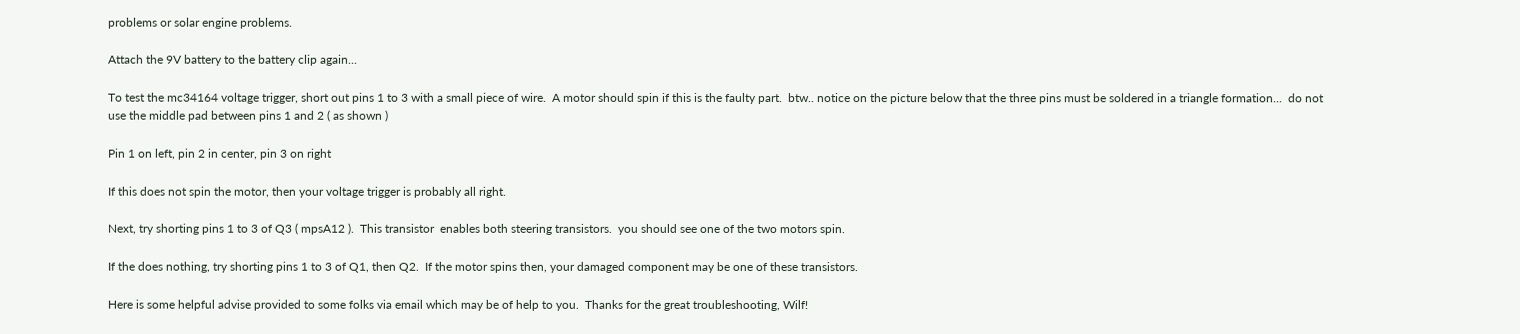problems or solar engine problems.

Attach the 9V battery to the battery clip again...

To test the mc34164 voltage trigger, short out pins 1 to 3 with a small piece of wire.  A motor should spin if this is the faulty part.  btw.. notice on the picture below that the three pins must be soldered in a triangle formation...  do not use the middle pad between pins 1 and 2 ( as shown )

Pin 1 on left, pin 2 in center, pin 3 on right

If this does not spin the motor, then your voltage trigger is probably all right.

Next, try shorting pins 1 to 3 of Q3 ( mpsA12 ).  This transistor  enables both steering transistors.  you should see one of the two motors spin.

If the does nothing, try shorting pins 1 to 3 of Q1, then Q2.  If the motor spins then, your damaged component may be one of these transistors.

Here is some helpful advise provided to some folks via email which may be of help to you.  Thanks for the great troubleshooting, Wilf!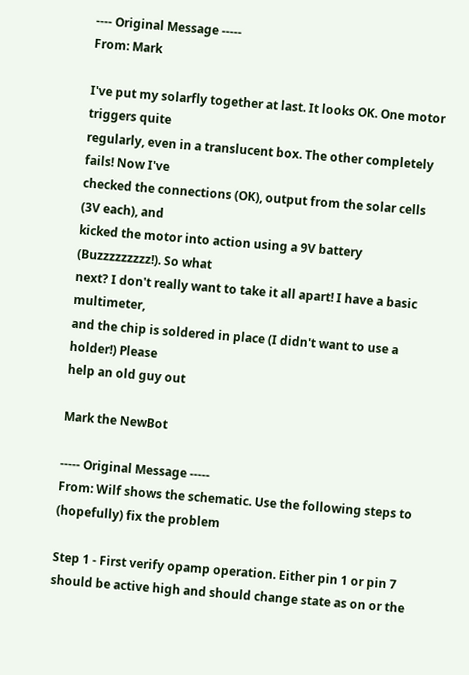---- Original Message -----
From: Mark

I've put my solarfly together at last. It looks OK. One motor triggers quite
regularly, even in a translucent box. The other completely fails! Now I've
checked the connections (OK), output from the solar cells (3V each), and
kicked the motor into action using a 9V battery (Buzzzzzzzzz!). So what
next? I don't really want to take it all apart! I have a basic multimeter,
and the chip is soldered in place (I didn't want to use a holder!) Please
help an old guy out

Mark the NewBot

----- Original Message -----
From: Wilf shows the schematic. Use the following steps to (hopefully) fix the problem

Step 1 - First verify opamp operation. Either pin 1 or pin 7 should be active high and should change state as on or the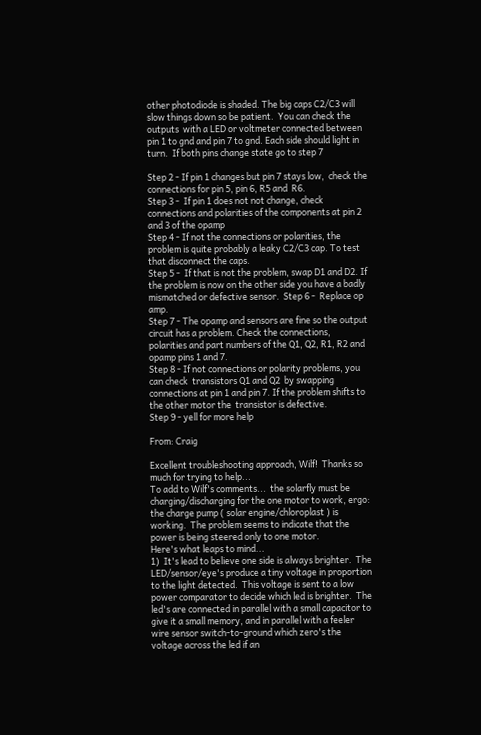other photodiode is shaded. The big caps C2/C3 will slow things down so be patient.  You can check the outputs  with a LED or voltmeter connected between pin 1 to gnd and pin 7 to gnd. Each side should light in turn.  If both pins change state go to step 7

Step 2 - If pin 1 changes but pin 7 stays low,  check the connections for pin 5, pin 6, R5 and  R6.
Step 3 -  If pin 1 does not not change, check connections and polarities of the components at pin 2 and 3 of the opamp
Step 4 - If not the connections or polarities, the problem is quite probably a leaky C2/C3 cap. To test that disconnect the caps.
Step 5 -  If that is not the problem, swap D1 and D2. If the problem is now on the other side you have a badly mismatched or defective sensor.  Step 6 -  Replace op amp.
Step 7 - The opamp and sensors are fine so the output circuit has a problem. Check the connections, polarities and part numbers of the Q1, Q2, R1, R2 and  opamp pins 1 and 7.
Step 8 - If not connections or polarity problems, you can check  transistors Q1 and Q2  by swapping connections at pin 1 and pin 7. If the problem shifts to the other motor the  transistor is defective.
Step 9 - yell for more help

From: Craig

Excellent troubleshooting approach, Wilf!  Thanks so much for trying to help...
To add to Wilf's comments...  the solarfly must be charging/discharging for the one motor to work, ergo: the charge pump ( solar engine/chloroplast ) is working.  The problem seems to indicate that the power is being steered only to one motor.
Here's what leaps to mind...
1)  It's lead to believe one side is always brighter.  The LED/sensor/eye's produce a tiny voltage in proportion to the light detected.  This voltage is sent to a low power comparator to decide which led is brighter.  The led's are connected in parallel with a small capacitor to give it a small memory, and in parallel with a feeler wire sensor switch-to-ground which zero's the voltage across the led if an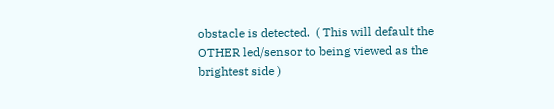obstacle is detected.  ( This will default the OTHER led/sensor to being viewed as the brightest side )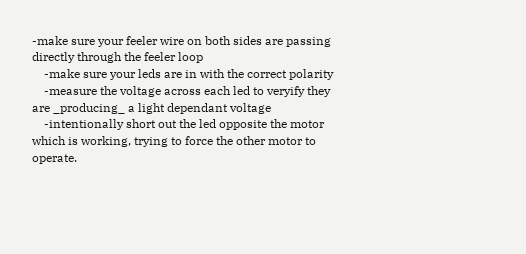-make sure your feeler wire on both sides are passing directly through the feeler loop
    -make sure your leds are in with the correct polarity
    -measure the voltage across each led to veryify they are _producing_ a light dependant voltage
    -intentionally short out the led opposite the motor which is working, trying to force the other motor to operate.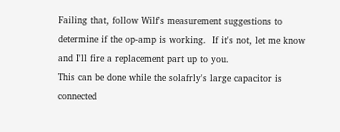Failing that, follow Wilf's measurement suggestions to determine if the op-amp is working.  If it's not, let me know and I'll fire a replacement part up to you.
This can be done while the solafrly's large capacitor is connected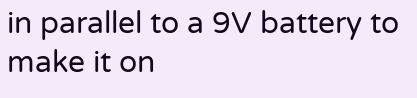in parallel to a 9V battery to make it on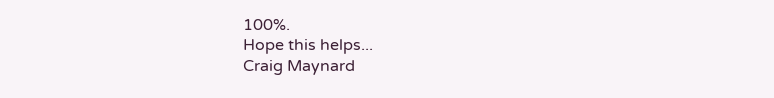100%.
Hope this helps...
Craig Maynard